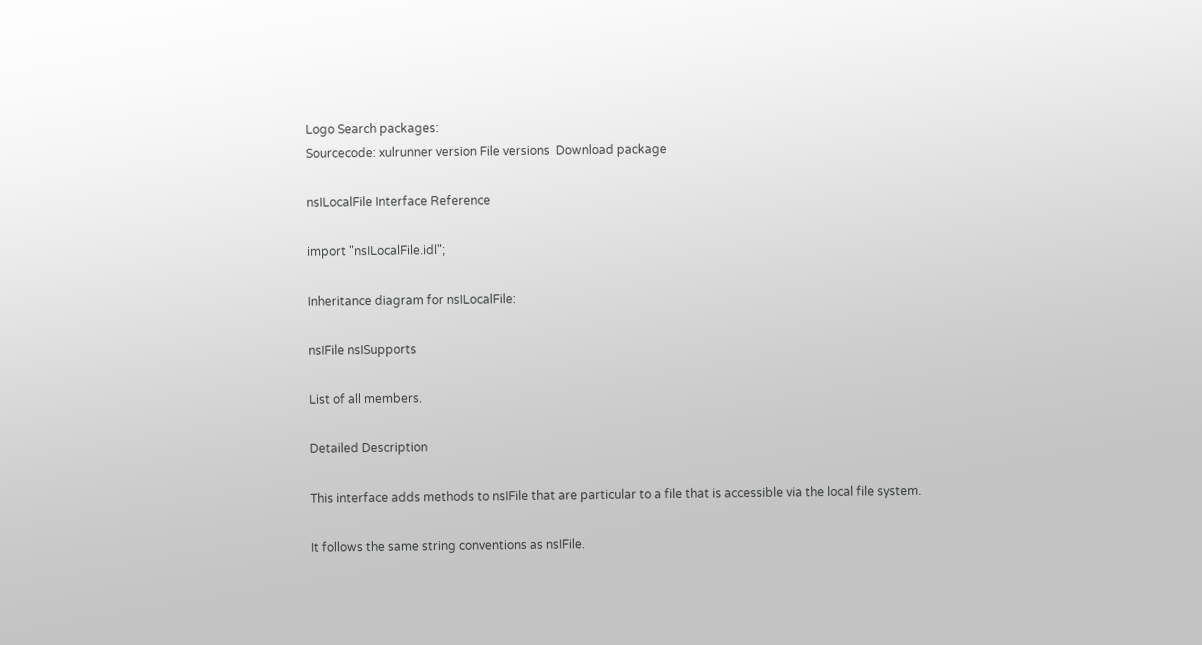Logo Search packages:
Sourcecode: xulrunner version File versions  Download package

nsILocalFile Interface Reference

import "nsILocalFile.idl";

Inheritance diagram for nsILocalFile:

nsIFile nsISupports

List of all members.

Detailed Description

This interface adds methods to nsIFile that are particular to a file that is accessible via the local file system.

It follows the same string conventions as nsIFile.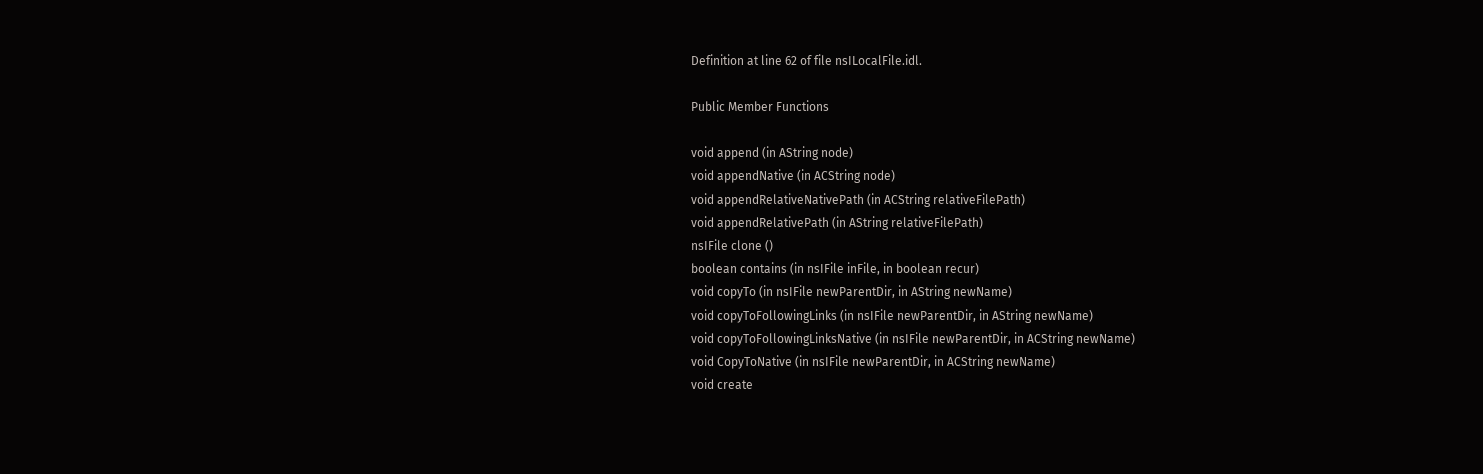Definition at line 62 of file nsILocalFile.idl.

Public Member Functions

void append (in AString node)
void appendNative (in ACString node)
void appendRelativeNativePath (in ACString relativeFilePath)
void appendRelativePath (in AString relativeFilePath)
nsIFile clone ()
boolean contains (in nsIFile inFile, in boolean recur)
void copyTo (in nsIFile newParentDir, in AString newName)
void copyToFollowingLinks (in nsIFile newParentDir, in AString newName)
void copyToFollowingLinksNative (in nsIFile newParentDir, in ACString newName)
void CopyToNative (in nsIFile newParentDir, in ACString newName)
void create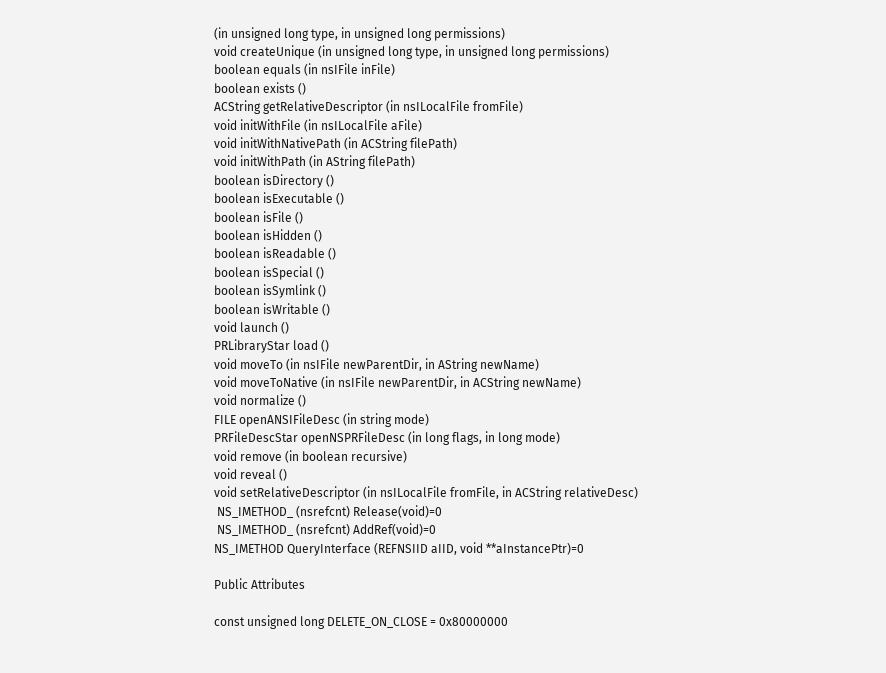(in unsigned long type, in unsigned long permissions)
void createUnique (in unsigned long type, in unsigned long permissions)
boolean equals (in nsIFile inFile)
boolean exists ()
ACString getRelativeDescriptor (in nsILocalFile fromFile)
void initWithFile (in nsILocalFile aFile)
void initWithNativePath (in ACString filePath)
void initWithPath (in AString filePath)
boolean isDirectory ()
boolean isExecutable ()
boolean isFile ()
boolean isHidden ()
boolean isReadable ()
boolean isSpecial ()
boolean isSymlink ()
boolean isWritable ()
void launch ()
PRLibraryStar load ()
void moveTo (in nsIFile newParentDir, in AString newName)
void moveToNative (in nsIFile newParentDir, in ACString newName)
void normalize ()
FILE openANSIFileDesc (in string mode)
PRFileDescStar openNSPRFileDesc (in long flags, in long mode)
void remove (in boolean recursive)
void reveal ()
void setRelativeDescriptor (in nsILocalFile fromFile, in ACString relativeDesc)
 NS_IMETHOD_ (nsrefcnt) Release(void)=0
 NS_IMETHOD_ (nsrefcnt) AddRef(void)=0
NS_IMETHOD QueryInterface (REFNSIID aIID, void **aInstancePtr)=0

Public Attributes

const unsigned long DELETE_ON_CLOSE = 0x80000000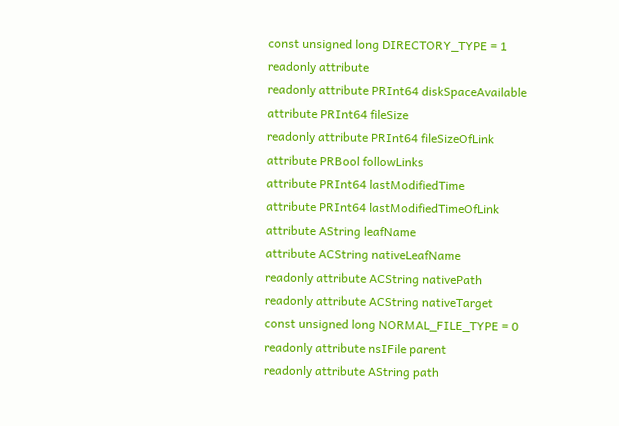const unsigned long DIRECTORY_TYPE = 1
readonly attribute
readonly attribute PRInt64 diskSpaceAvailable
attribute PRInt64 fileSize
readonly attribute PRInt64 fileSizeOfLink
attribute PRBool followLinks
attribute PRInt64 lastModifiedTime
attribute PRInt64 lastModifiedTimeOfLink
attribute AString leafName
attribute ACString nativeLeafName
readonly attribute ACString nativePath
readonly attribute ACString nativeTarget
const unsigned long NORMAL_FILE_TYPE = 0
readonly attribute nsIFile parent
readonly attribute AString path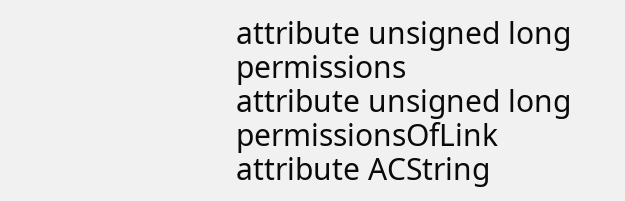attribute unsigned long permissions
attribute unsigned long permissionsOfLink
attribute ACString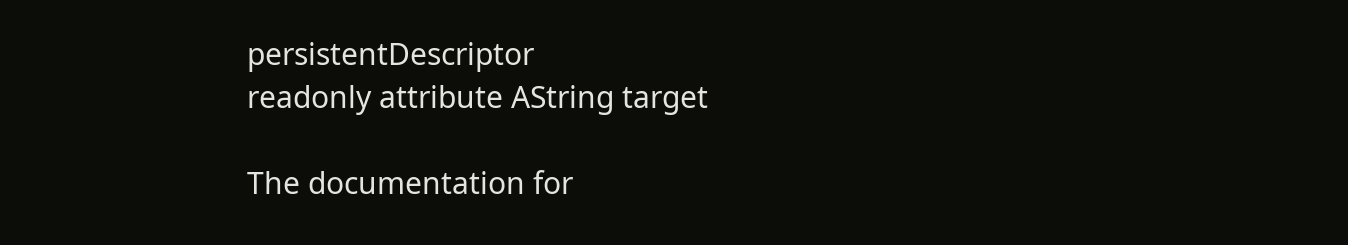persistentDescriptor
readonly attribute AString target

The documentation for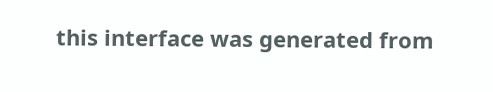this interface was generated from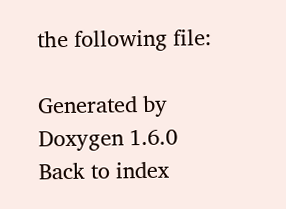the following file:

Generated by  Doxygen 1.6.0   Back to index